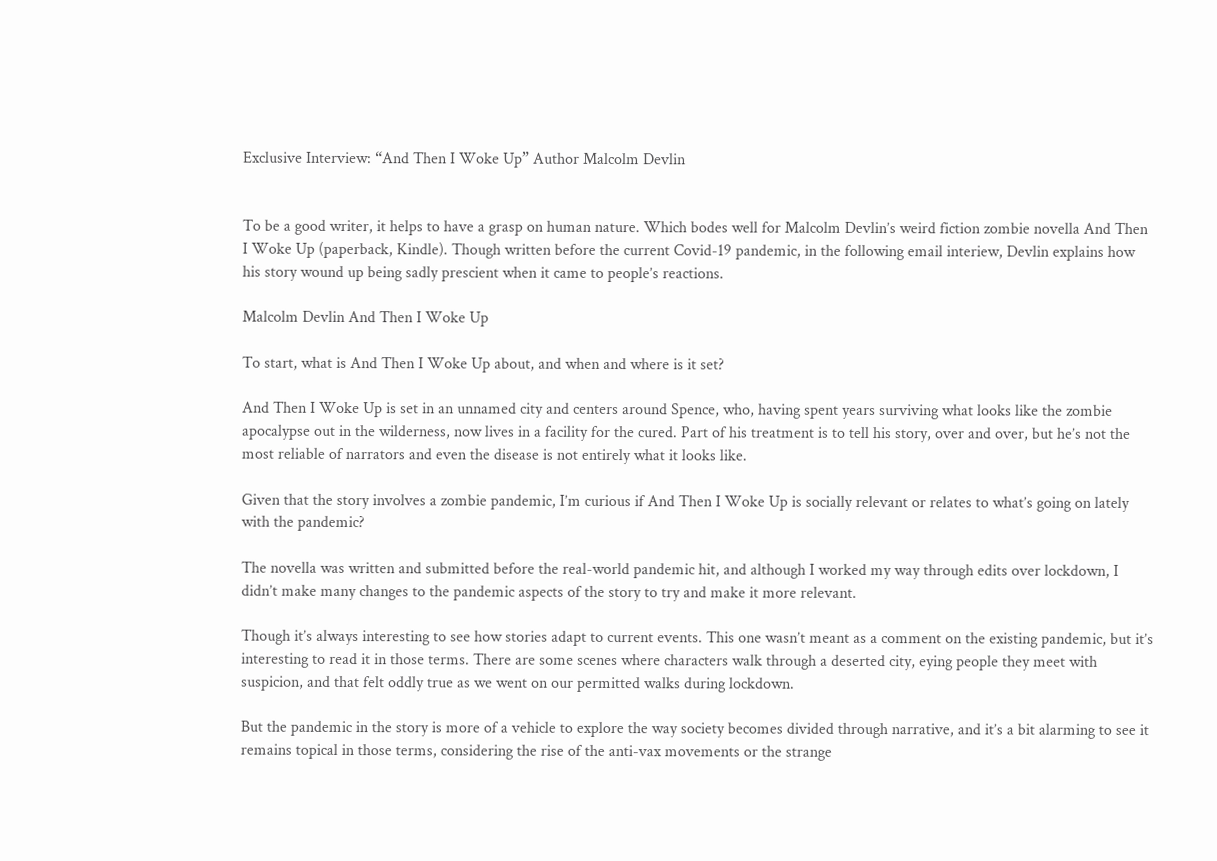Exclusive Interview: “And Then I Woke Up” Author Malcolm Devlin


To be a good writer, it helps to have a grasp on human nature. Which bodes well for Malcolm Devlin’s weird fiction zombie novella And Then I Woke Up (paperback, Kindle). Though written before the current Covid-19 pandemic, in the following email interiew, Devlin explains how his story wound up being sadly prescient when it came to people’s reactions.

Malcolm Devlin And Then I Woke Up

To start, what is And Then I Woke Up about, and when and where is it set?

And Then I Woke Up is set in an unnamed city and centers around Spence, who, having spent years surviving what looks like the zombie apocalypse out in the wilderness, now lives in a facility for the cured. Part of his treatment is to tell his story, over and over, but he’s not the most reliable of narrators and even the disease is not entirely what it looks like.

Given that the story involves a zombie pandemic, I’m curious if And Then I Woke Up is socially relevant or relates to what’s going on lately with the pandemic?

The novella was written and submitted before the real-world pandemic hit, and although I worked my way through edits over lockdown, I didn’t make many changes to the pandemic aspects of the story to try and make it more relevant.

Though it’s always interesting to see how stories adapt to current events. This one wasn’t meant as a comment on the existing pandemic, but it’s interesting to read it in those terms. There are some scenes where characters walk through a deserted city, eying people they meet with suspicion, and that felt oddly true as we went on our permitted walks during lockdown.

But the pandemic in the story is more of a vehicle to explore the way society becomes divided through narrative, and it’s a bit alarming to see it remains topical in those terms, considering the rise of the anti-vax movements or the strange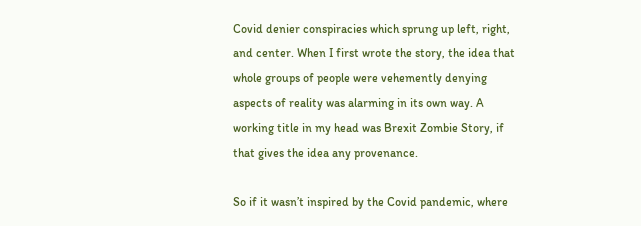Covid denier conspiracies which sprung up left, right, and center. When I first wrote the story, the idea that whole groups of people were vehemently denying aspects of reality was alarming in its own way. A working title in my head was Brexit Zombie Story, if that gives the idea any provenance.

So if it wasn’t inspired by the Covid pandemic, where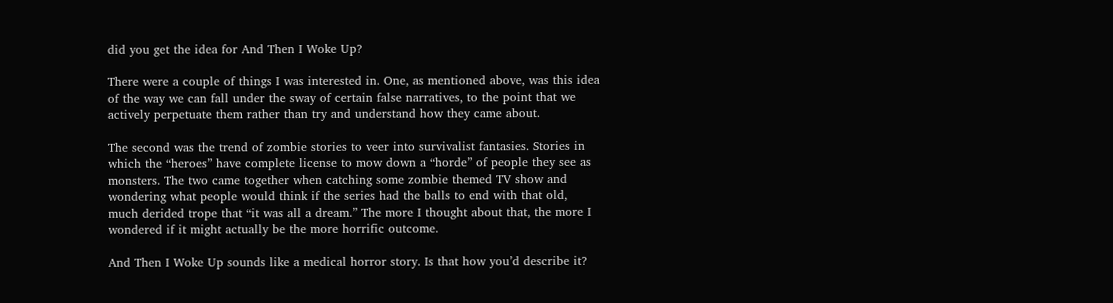did you get the idea for And Then I Woke Up?

There were a couple of things I was interested in. One, as mentioned above, was this idea of the way we can fall under the sway of certain false narratives, to the point that we actively perpetuate them rather than try and understand how they came about.

The second was the trend of zombie stories to veer into survivalist fantasies. Stories in which the “heroes” have complete license to mow down a “horde” of people they see as monsters. The two came together when catching some zombie themed TV show and wondering what people would think if the series had the balls to end with that old, much derided trope that “it was all a dream.” The more I thought about that, the more I wondered if it might actually be the more horrific outcome.

And Then I Woke Up sounds like a medical horror story. Is that how you’d describe it?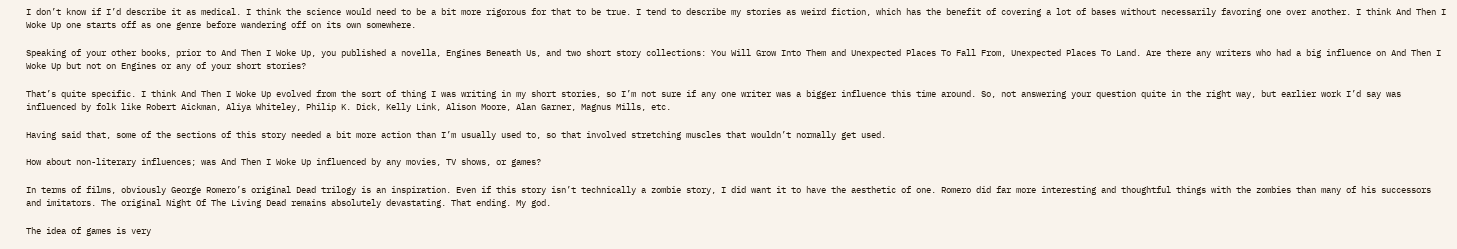I don’t know if I’d describe it as medical. I think the science would need to be a bit more rigorous for that to be true. I tend to describe my stories as weird fiction, which has the benefit of covering a lot of bases without necessarily favoring one over another. I think And Then I Woke Up one starts off as one genre before wandering off on its own somewhere.

Speaking of your other books, prior to And Then I Woke Up, you published a novella, Engines Beneath Us, and two short story collections: You Will Grow Into Them and Unexpected Places To Fall From, Unexpected Places To Land. Are there any writers who had a big influence on And Then I Woke Up but not on Engines or any of your short stories?

That’s quite specific. I think And Then I Woke Up evolved from the sort of thing I was writing in my short stories, so I’m not sure if any one writer was a bigger influence this time around. So, not answering your question quite in the right way, but earlier work I’d say was influenced by folk like Robert Aickman, Aliya Whiteley, Philip K. Dick, Kelly Link, Alison Moore, Alan Garner, Magnus Mills, etc.

Having said that, some of the sections of this story needed a bit more action than I’m usually used to, so that involved stretching muscles that wouldn’t normally get used.

How about non-literary influences; was And Then I Woke Up influenced by any movies, TV shows, or games?

In terms of films, obviously George Romero’s original Dead trilogy is an inspiration. Even if this story isn’t technically a zombie story, I did want it to have the aesthetic of one. Romero did far more interesting and thoughtful things with the zombies than many of his successors and imitators. The original Night Of The Living Dead remains absolutely devastating. That ending. My god.

The idea of games is very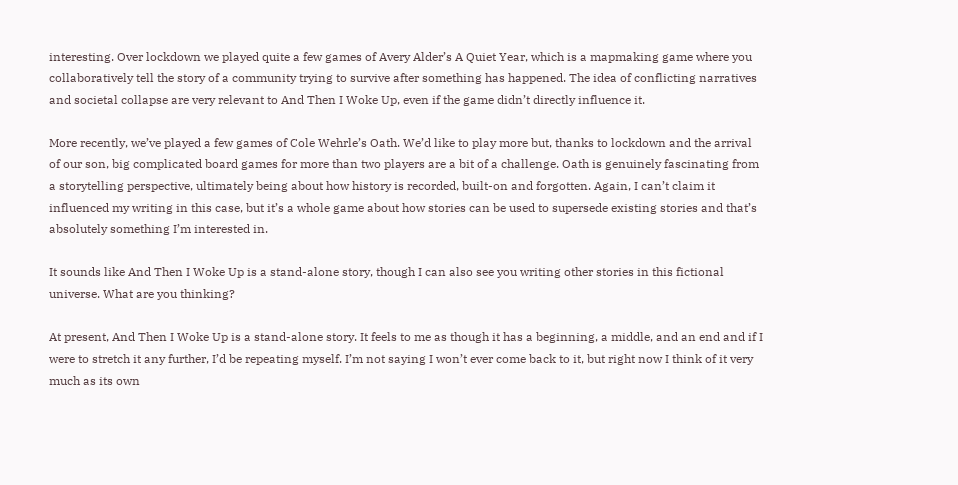interesting. Over lockdown we played quite a few games of Avery Alder’s A Quiet Year, which is a mapmaking game where you collaboratively tell the story of a community trying to survive after something has happened. The idea of conflicting narratives and societal collapse are very relevant to And Then I Woke Up, even if the game didn’t directly influence it.

More recently, we’ve played a few games of Cole Wehrle’s Oath. We’d like to play more but, thanks to lockdown and the arrival of our son, big complicated board games for more than two players are a bit of a challenge. Oath is genuinely fascinating from a storytelling perspective, ultimately being about how history is recorded, built-on and forgotten. Again, I can’t claim it influenced my writing in this case, but it’s a whole game about how stories can be used to supersede existing stories and that’s absolutely something I’m interested in.

It sounds like And Then I Woke Up is a stand-alone story, though I can also see you writing other stories in this fictional universe. What are you thinking?

At present, And Then I Woke Up is a stand-alone story. It feels to me as though it has a beginning, a middle, and an end and if I were to stretch it any further, I’d be repeating myself. I’m not saying I won’t ever come back to it, but right now I think of it very much as its own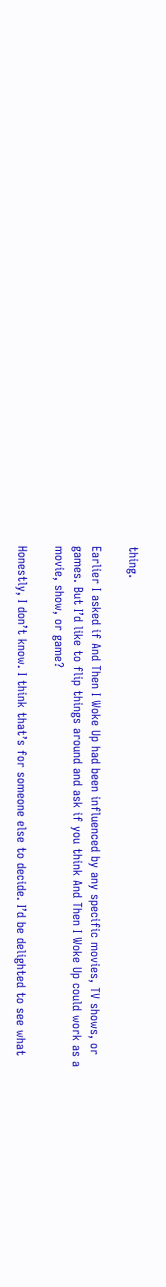thing.

Earlier I asked if And Then I Woke Up had been influenced by any specific movies, TV shows, or games. But I’d like to flip things around and ask if you think And Then I Woke Up could work as a movie, show, or game?

Honestly, I don’t know. I think that’s for someone else to decide. I’d be delighted to see what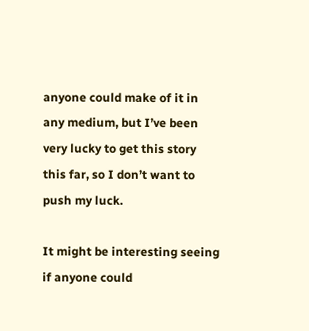anyone could make of it in any medium, but I’ve been very lucky to get this story this far, so I don’t want to push my luck.

It might be interesting seeing if anyone could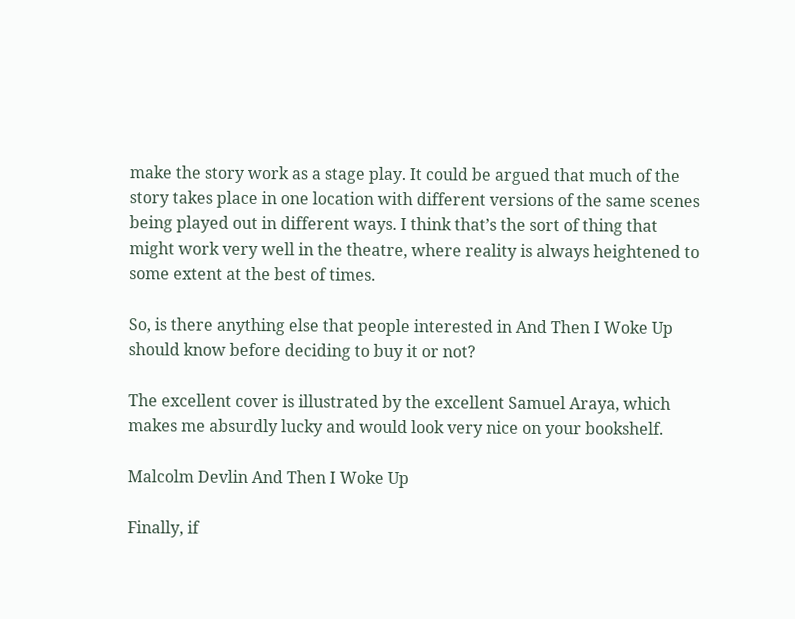make the story work as a stage play. It could be argued that much of the story takes place in one location with different versions of the same scenes being played out in different ways. I think that’s the sort of thing that might work very well in the theatre, where reality is always heightened to some extent at the best of times.

So, is there anything else that people interested in And Then I Woke Up should know before deciding to buy it or not?

The excellent cover is illustrated by the excellent Samuel Araya, which makes me absurdly lucky and would look very nice on your bookshelf.

Malcolm Devlin And Then I Woke Up

Finally, if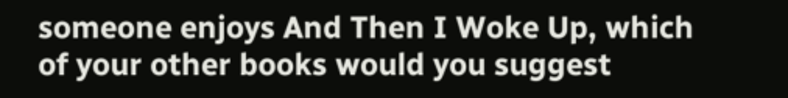someone enjoys And Then I Woke Up, which of your other books would you suggest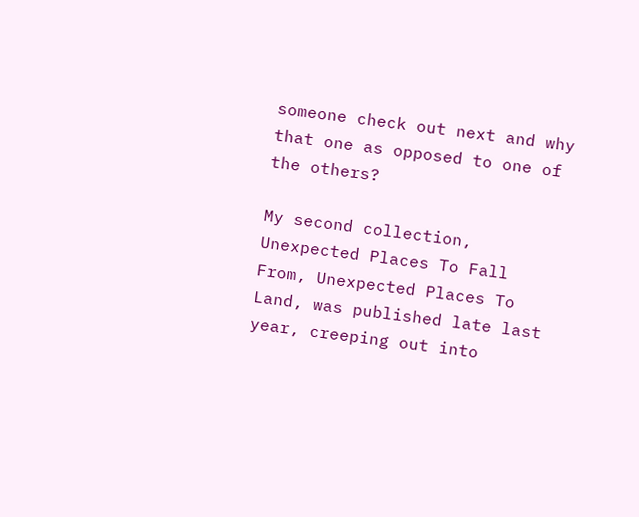someone check out next and why that one as opposed to one of the others?

My second collection, Unexpected Places To Fall From, Unexpected Places To Land, was published late last year, creeping out into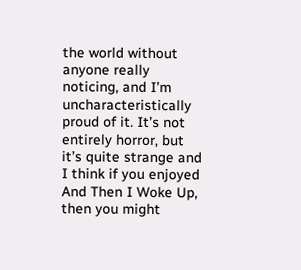the world without anyone really noticing, and I’m uncharacteristically proud of it. It’s not entirely horror, but it’s quite strange and I think if you enjoyed And Then I Woke Up, then you might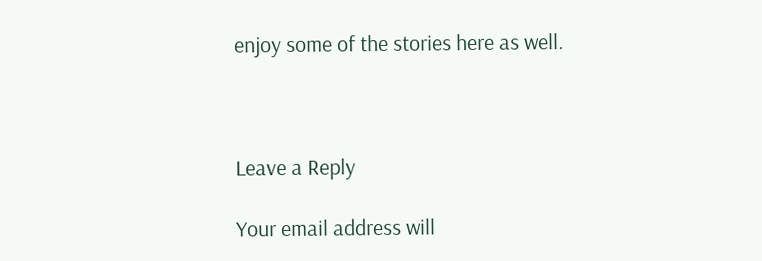enjoy some of the stories here as well.



Leave a Reply

Your email address will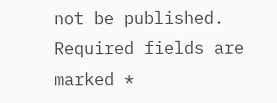not be published. Required fields are marked *